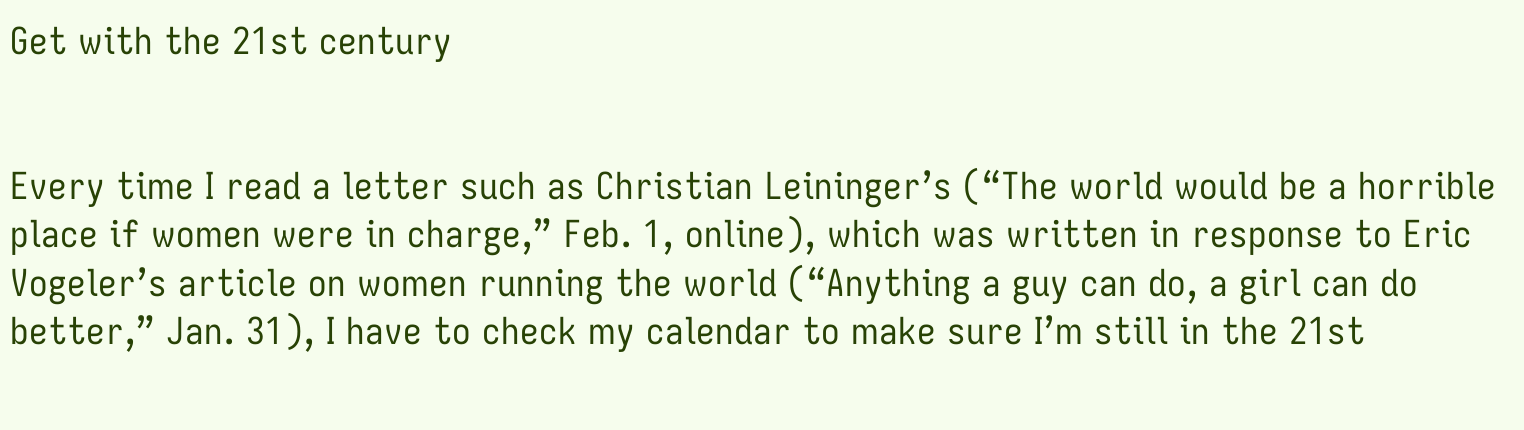Get with the 21st century


Every time I read a letter such as Christian Leininger’s (“The world would be a horrible place if women were in charge,” Feb. 1, online), which was written in response to Eric Vogeler’s article on women running the world (“Anything a guy can do, a girl can do better,” Jan. 31), I have to check my calendar to make sure I’m still in the 21st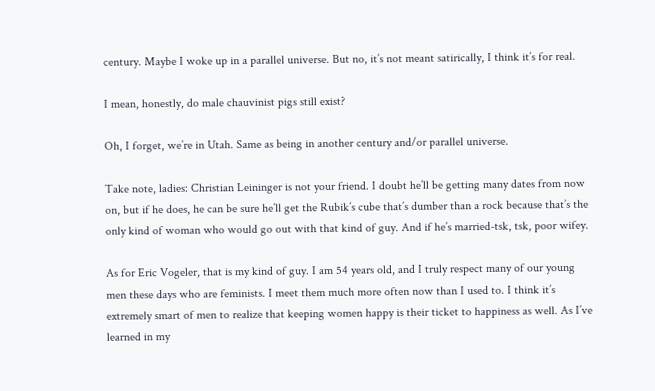century. Maybe I woke up in a parallel universe. But no, it’s not meant satirically, I think it’s for real.

I mean, honestly, do male chauvinist pigs still exist?

Oh, I forget, we’re in Utah. Same as being in another century and/or parallel universe.

Take note, ladies: Christian Leininger is not your friend. I doubt he’ll be getting many dates from now on, but if he does, he can be sure he’ll get the Rubik’s cube that’s dumber than a rock because that’s the only kind of woman who would go out with that kind of guy. And if he’s married-tsk, tsk, poor wifey.

As for Eric Vogeler, that is my kind of guy. I am 54 years old, and I truly respect many of our young men these days who are feminists. I meet them much more often now than I used to. I think it’s extremely smart of men to realize that keeping women happy is their ticket to happiness as well. As I’ve learned in my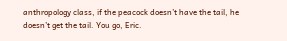anthropology class, if the peacock doesn’t have the tail, he doesn’t get the tail. You go, Eric.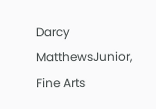Darcy MatthewsJunior, Fine Arts